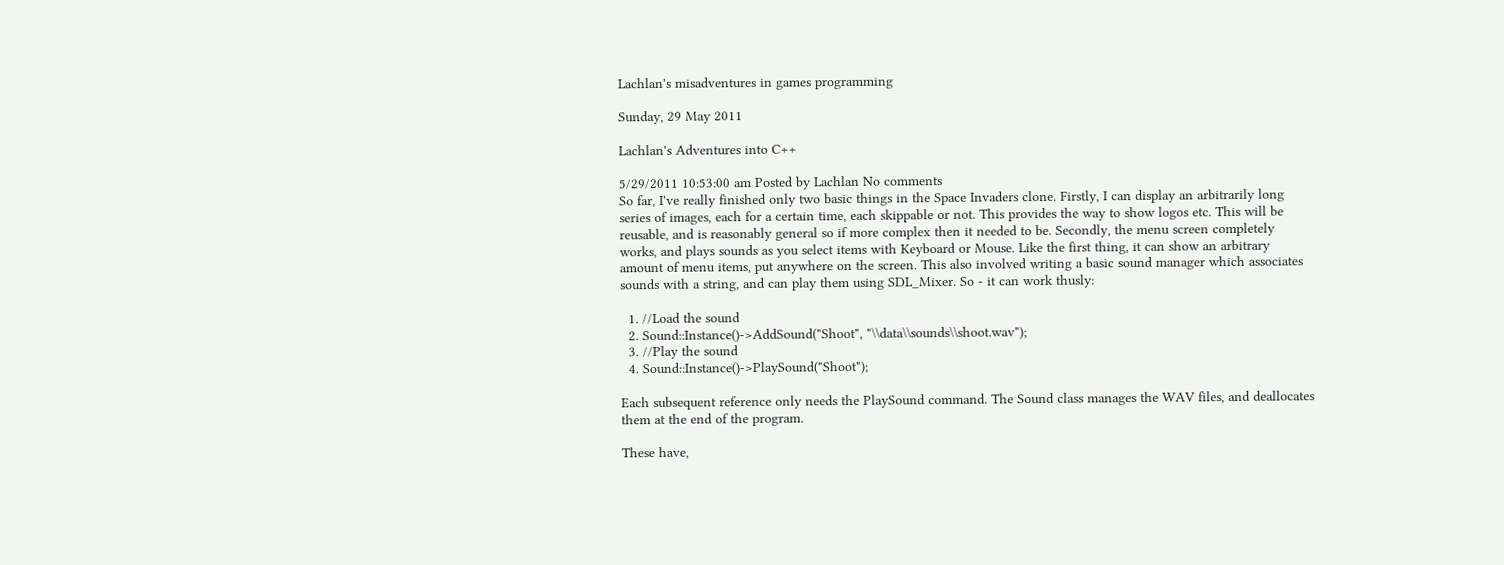Lachlan's misadventures in games programming

Sunday, 29 May 2011

Lachlan's Adventures into C++

5/29/2011 10:53:00 am Posted by Lachlan No comments
So far, I've really finished only two basic things in the Space Invaders clone. Firstly, I can display an arbitrarily long series of images, each for a certain time, each skippable or not. This provides the way to show logos etc. This will be reusable, and is reasonably general so if more complex then it needed to be. Secondly, the menu screen completely works, and plays sounds as you select items with Keyboard or Mouse. Like the first thing, it can show an arbitrary amount of menu items, put anywhere on the screen. This also involved writing a basic sound manager which associates sounds with a string, and can play them using SDL_Mixer. So - it can work thusly:

  1. //Load the sound
  2. Sound::Instance()->AddSound("Shoot", "\\data\\sounds\\shoot.wav");
  3. //Play the sound
  4. Sound::Instance()->PlaySound("Shoot");

Each subsequent reference only needs the PlaySound command. The Sound class manages the WAV files, and deallocates them at the end of the program.

These have,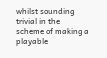whilst sounding trivial in the scheme of making a playable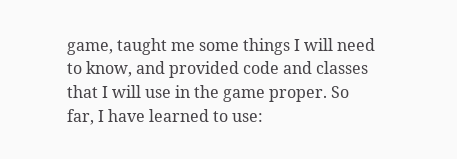game, taught me some things I will need to know, and provided code and classes that I will use in the game proper. So far, I have learned to use: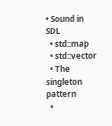• Sound in SDL
  • std::map
  • std::vector
  • The singleton pattern
  •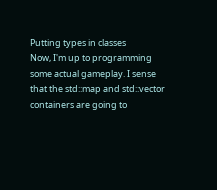Putting types in classes
Now, I'm up to programming some actual gameplay. I sense that the std::map and std::vector containers are going to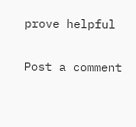prove helpful


Post a comment